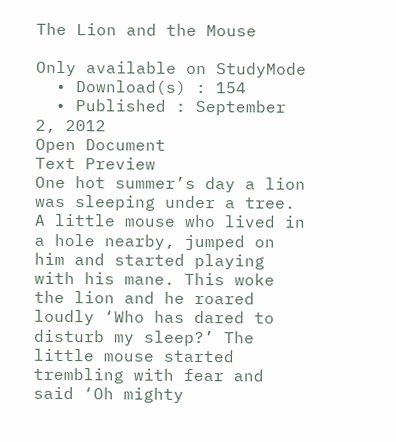The Lion and the Mouse

Only available on StudyMode
  • Download(s) : 154
  • Published : September 2, 2012
Open Document
Text Preview
One hot summer’s day a lion was sleeping under a tree. A little mouse who lived in a hole nearby, jumped on him and started playing with his mane. This woke the lion and he roared loudly ‘Who has dared to disturb my sleep?’ The little mouse started trembling with fear and said ‘Oh mighty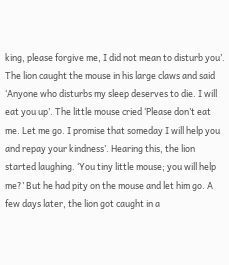king, please forgive me, I did not mean to disturb you’. The lion caught the mouse in his large claws and said ‘Anyone who disturbs my sleep deserves to die. I will eat you up’. The little mouse cried ‘Please don’t eat me. Let me go. I promise that someday I will help you and repay your kindness’. Hearing this, the lion started laughing. ‘You tiny little mouse; you will help me?’ But he had pity on the mouse and let him go. A few days later, the lion got caught in a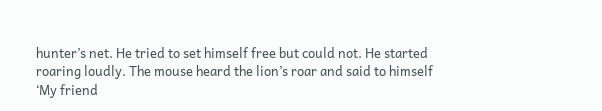hunter’s net. He tried to set himself free but could not. He started roaring loudly. The mouse heard the lion’s roar and said to himself ‘My friend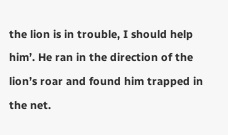the lion is in trouble, I should help him’. He ran in the direction of the lion’s roar and found him trapped in the net.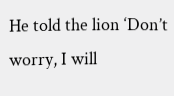He told the lion ‘Don’t worry, I will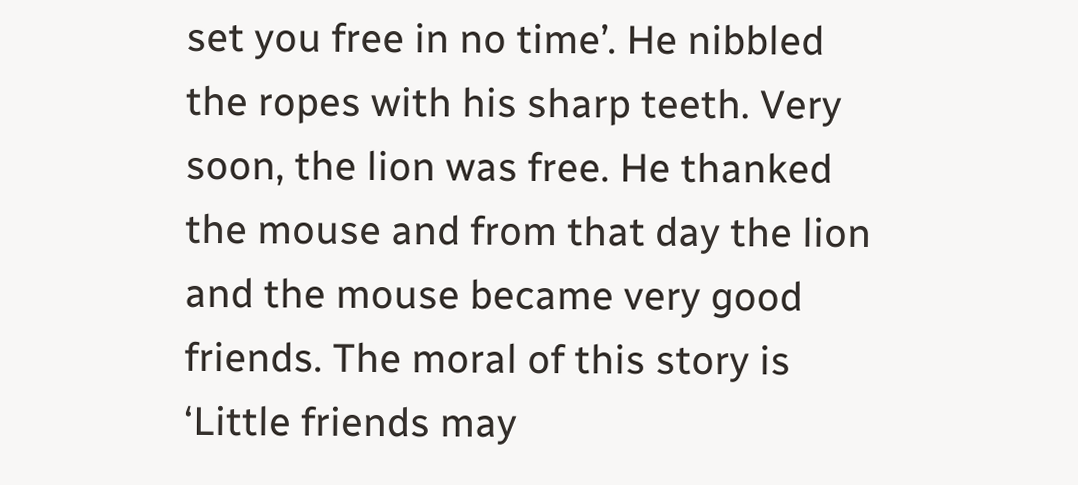set you free in no time’. He nibbled the ropes with his sharp teeth. Very soon, the lion was free. He thanked the mouse and from that day the lion and the mouse became very good friends. The moral of this story is ‘Little friends may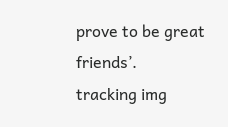prove to be great friends’.
tracking img